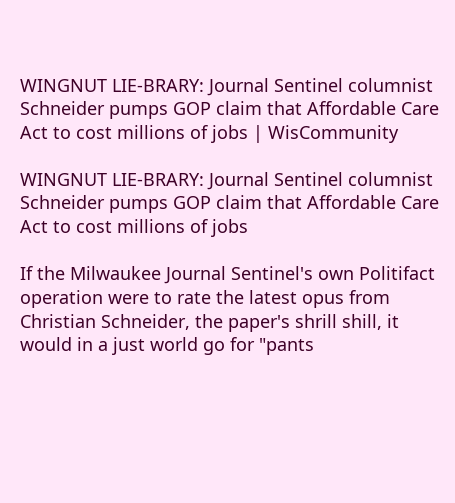WINGNUT LIE-BRARY: Journal Sentinel columnist Schneider pumps GOP claim that Affordable Care Act to cost millions of jobs | WisCommunity

WINGNUT LIE-BRARY: Journal Sentinel columnist Schneider pumps GOP claim that Affordable Care Act to cost millions of jobs

If the Milwaukee Journal Sentinel's own Politifact operation were to rate the latest opus from Christian Schneider, the paper's shrill shill, it would in a just world go for "pants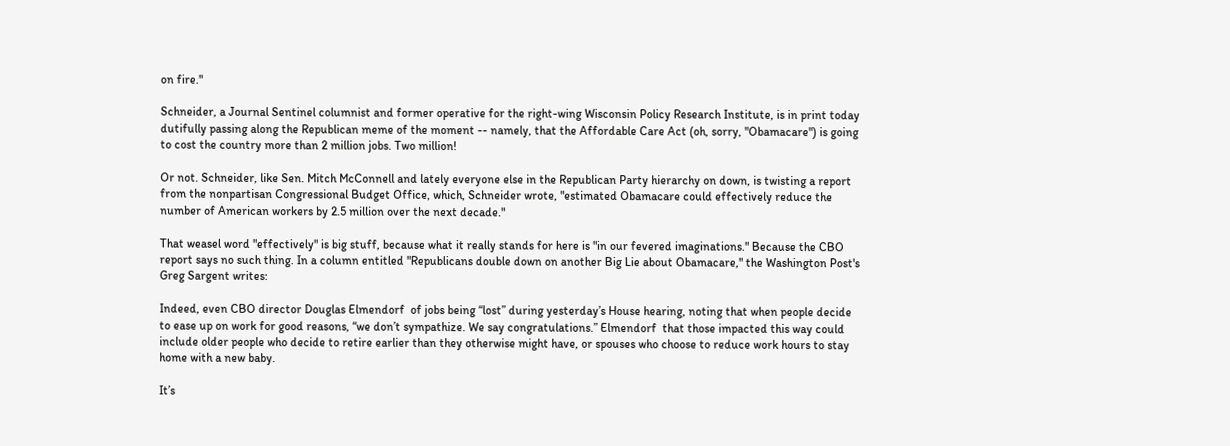on fire."

Schneider, a Journal Sentinel columnist and former operative for the right-wing Wisconsin Policy Research Institute, is in print today dutifully passing along the Republican meme of the moment -- namely, that the Affordable Care Act (oh, sorry, "Obamacare") is going to cost the country more than 2 million jobs. Two million!

Or not. Schneider, like Sen. Mitch McConnell and lately everyone else in the Republican Party hierarchy on down, is twisting a report from the nonpartisan Congressional Budget Office, which, Schneider wrote, "estimated Obamacare could effectively reduce the number of American workers by 2.5 million over the next decade."

That weasel word "effectively" is big stuff, because what it really stands for here is "in our fevered imaginations." Because the CBO report says no such thing. In a column entitled "Republicans double down on another Big Lie about Obamacare," the Washington Post's Greg Sargent writes:

Indeed, even CBO director Douglas Elmendorf  of jobs being “lost” during yesterday’s House hearing, noting that when people decide to ease up on work for good reasons, “we don’t sympathize. We say congratulations.” Elmendorf  that those impacted this way could include older people who decide to retire earlier than they otherwise might have, or spouses who choose to reduce work hours to stay home with a new baby.

It’s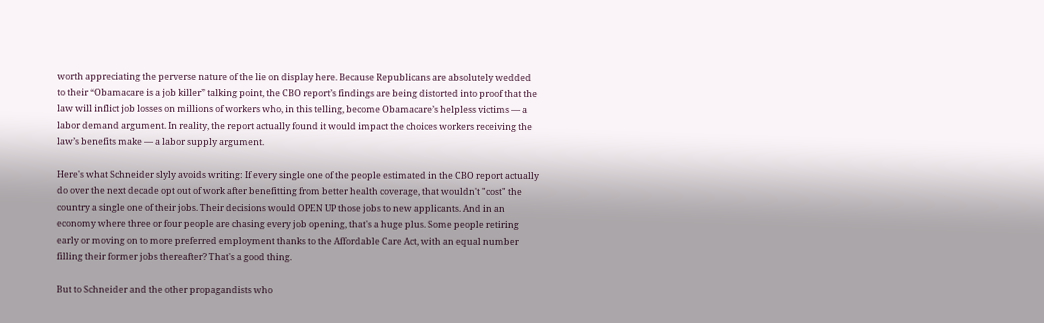worth appreciating the perverse nature of the lie on display here. Because Republicans are absolutely wedded to their “Obamacare is a job killer” talking point, the CBO report’s findings are being distorted into proof that the law will inflict job losses on millions of workers who, in this telling, become Obamacare’s helpless victims — a labor demand argument. In reality, the report actually found it would impact the choices workers receiving the law’s benefits make — a labor supply argument.

Here's what Schneider slyly avoids writing: If every single one of the people estimated in the CBO report actually do over the next decade opt out of work after benefitting from better health coverage, that wouldn't "cost" the country a single one of their jobs. Their decisions would OPEN UP those jobs to new applicants. And in an economy where three or four people are chasing every job opening, that's a huge plus. Some people retiring early or moving on to more preferred employment thanks to the Affordable Care Act, with an equal number filling their former jobs thereafter? That's a good thing.

But to Schneider and the other propagandists who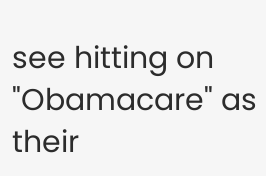see hitting on "Obamacare" as their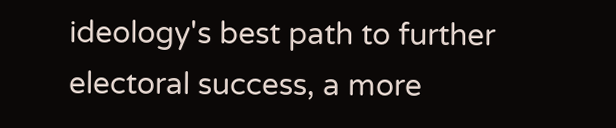ideology's best path to further electoral success, a more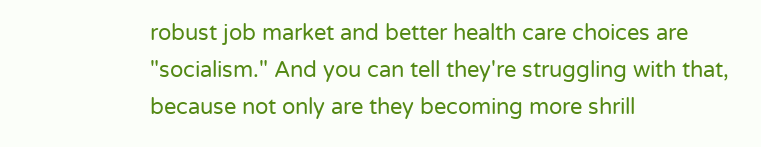robust job market and better health care choices are "socialism." And you can tell they're struggling with that, because not only are they becoming more shrill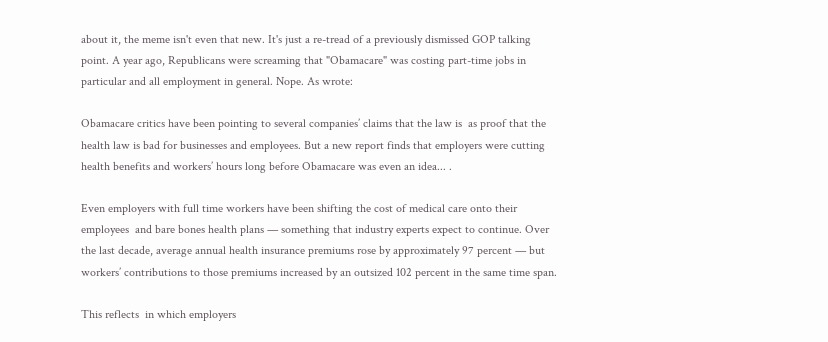about it, the meme isn't even that new. It's just a re-tread of a previously dismissed GOP talking point. A year ago, Republicans were screaming that "Obamacare" was costing part-time jobs in particular and all employment in general. Nope. As wrote:

Obamacare critics have been pointing to several companies’ claims that the law is  as proof that the health law is bad for businesses and employees. But a new report finds that employers were cutting health benefits and workers’ hours long before Obamacare was even an idea... .

Even employers with full time workers have been shifting the cost of medical care onto their employees  and bare bones health plans — something that industry experts expect to continue. Over the last decade, average annual health insurance premiums rose by approximately 97 percent — but workers’ contributions to those premiums increased by an outsized 102 percent in the same time span.

This reflects  in which employers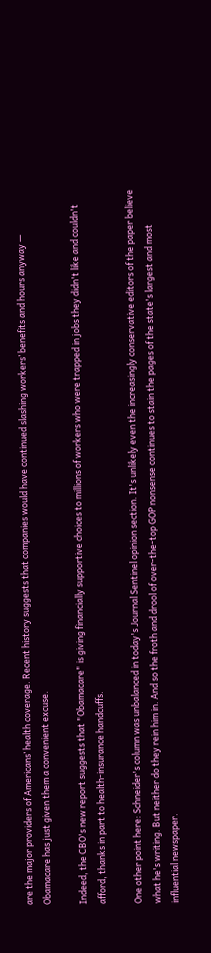are the major providers of Americans’ health coverage. Recent history suggests that companies would have continued slashing workers’ benefits and hours anyway — Obamacare has just given them a convenient excuse.

Indeed, the CBO's new report suggests that "Obamacare" is giving financially supportive choices to millions of workers who were trapped in jobs they didn't like and couldn't afford, thanks in part to health-insurance handcuffs.

One other point here: Schneider's column was unbalanced in today's Journal Sentinel opinion section. It's unlikely even the increasingly conservative editors of the paper believe what he's writing. But neither do they rein him in. And so the froth and drool of over-the-top GOP nonsense continues to stain the pages of the state's largest and most influential newspaper.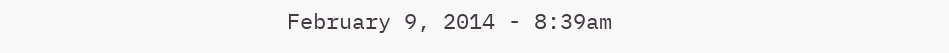February 9, 2014 - 8:39am